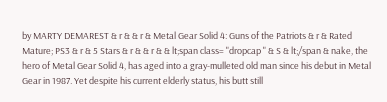by MARTY DEMAREST & r & & r & Metal Gear Solid 4: Guns of the Patriots & r & Rated Mature; PS3 & r & 5 Stars & r & & r & & lt;span class= "dropcap " & S & lt;/span & nake, the hero of Metal Gear Solid 4, has aged into a gray-mulleted old man since his debut in Metal Gear in 1987. Yet despite his current elderly status, his butt still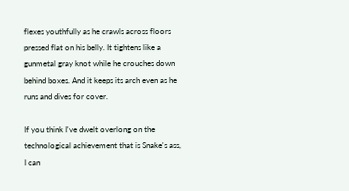flexes youthfully as he crawls across floors pressed flat on his belly. It tightens like a gunmetal gray knot while he crouches down behind boxes. And it keeps its arch even as he runs and dives for cover.

If you think I've dwelt overlong on the technological achievement that is Snake's ass, I can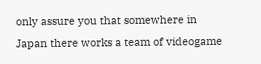only assure you that somewhere in Japan there works a team of videogame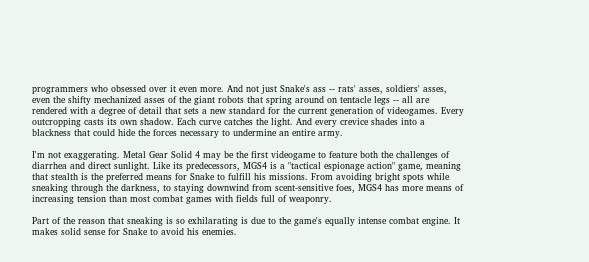programmers who obsessed over it even more. And not just Snake's ass -- rats' asses, soldiers' asses, even the shifty mechanized asses of the giant robots that spring around on tentacle legs -- all are rendered with a degree of detail that sets a new standard for the current generation of videogames. Every outcropping casts its own shadow. Each curve catches the light. And every crevice shades into a blackness that could hide the forces necessary to undermine an entire army.

I'm not exaggerating. Metal Gear Solid 4 may be the first videogame to feature both the challenges of diarrhea and direct sunlight. Like its predecessors, MGS4 is a "tactical espionage action" game, meaning that stealth is the preferred means for Snake to fulfill his missions. From avoiding bright spots while sneaking through the darkness, to staying downwind from scent-sensitive foes, MGS4 has more means of increasing tension than most combat games with fields full of weaponry.

Part of the reason that sneaking is so exhilarating is due to the game's equally intense combat engine. It makes solid sense for Snake to avoid his enemies.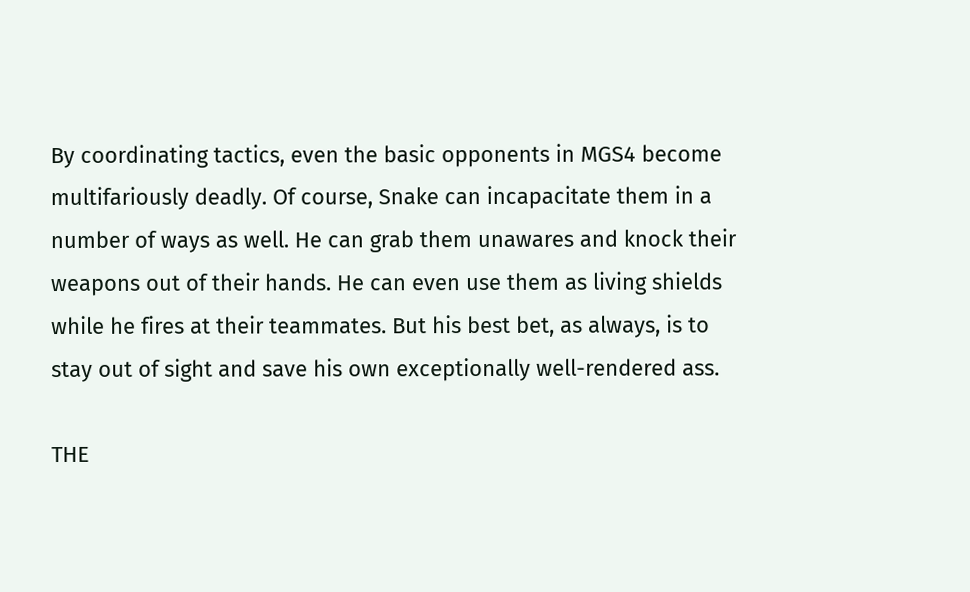By coordinating tactics, even the basic opponents in MGS4 become multifariously deadly. Of course, Snake can incapacitate them in a number of ways as well. He can grab them unawares and knock their weapons out of their hands. He can even use them as living shields while he fires at their teammates. But his best bet, as always, is to stay out of sight and save his own exceptionally well-rendered ass.

THE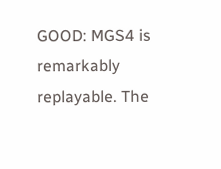GOOD: MGS4 is remarkably replayable. The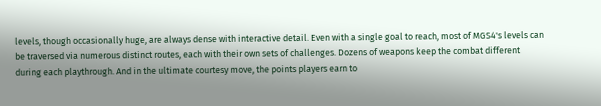levels, though occasionally huge, are always dense with interactive detail. Even with a single goal to reach, most of MGS4's levels can be traversed via numerous distinct routes, each with their own sets of challenges. Dozens of weapons keep the combat different during each playthrough. And in the ultimate courtesy move, the points players earn to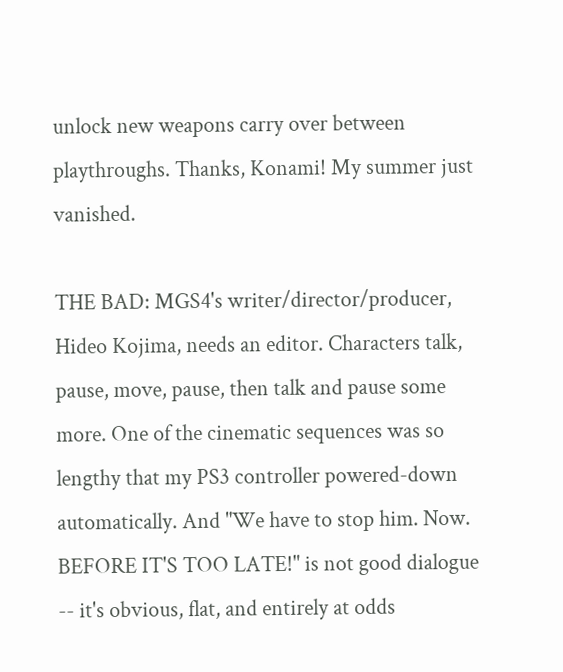unlock new weapons carry over between playthroughs. Thanks, Konami! My summer just vanished.

THE BAD: MGS4's writer/director/producer, Hideo Kojima, needs an editor. Characters talk, pause, move, pause, then talk and pause some more. One of the cinematic sequences was so lengthy that my PS3 controller powered-down automatically. And "We have to stop him. Now. BEFORE IT'S TOO LATE!" is not good dialogue -- it's obvious, flat, and entirely at odds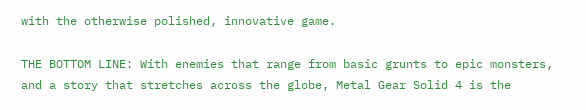with the otherwise polished, innovative game.

THE BOTTOM LINE: With enemies that range from basic grunts to epic monsters, and a story that stretches across the globe, Metal Gear Solid 4 is the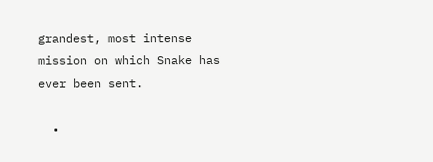grandest, most intense mission on which Snake has ever been sent.

  •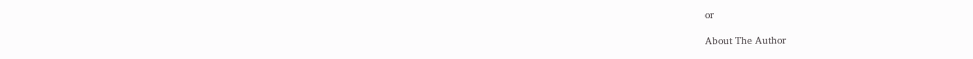or

About The Author